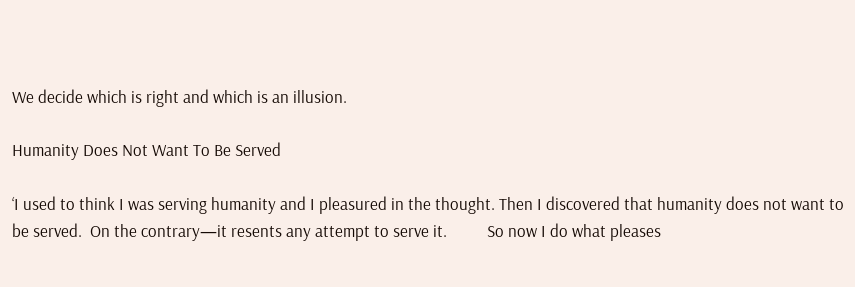We decide which is right and which is an illusion.

Humanity Does Not Want To Be Served

‘I used to think I was serving humanity and I pleasured in the thought. Then I discovered that humanity does not want to be served.  On the contrary—it resents any attempt to serve it.          So now I do what pleases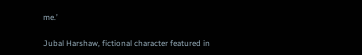me.’

Jubal Harshaw, fictional character featured in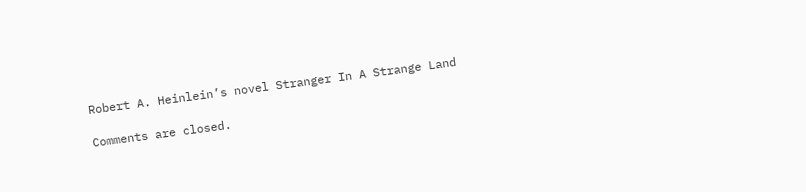Robert A. Heinlein’s novel Stranger In A Strange Land

Comments are closed.